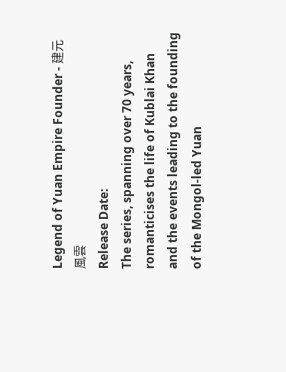Legend of Yuan Empire Founder - 建元風雲
Release Date:
The series, spanning over 70 years, romanticises the life of Kublai Khan and the events leading to the founding of the Mongol-led Yuan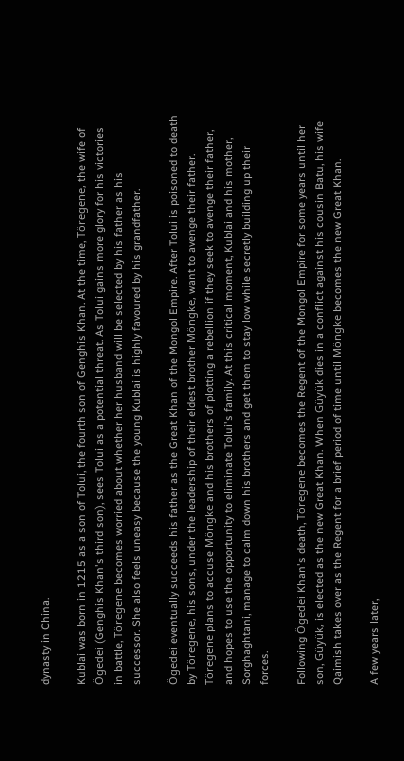dynasty in China.

Kublai was born in 1215 as a son of Tolui, the fourth son of Genghis Khan. At the time, Töregene, the wife of Ögedei (Genghis Khan's third son), sees Tolui as a potential threat. As Tolui gains more glory for his victories in battle, Töregene becomes worried about whether her husband will be selected by his father as his successor. She also feels uneasy because the young Kublai is highly favoured by his grandfather.

Ögedei eventually succeeds his father as the Great Khan of the Mongol Empire. After Tolui is poisoned to death by Töregene, his sons, under the leadership of their eldest brother Möngke, want to avenge their father. Töregene plans to accuse Möngke and his brothers of plotting a rebellion if they seek to avenge their father, and hopes to use the opportunity to eliminate Tolui's family. At this critical moment, Kublai and his mother, Sorghaghtani, manage to calm down his brothers and get them to stay low while secretly building up their forces.

Following Ögedei Khan's death, Töregene becomes the Regent of the Mongol Empire for some years until her son, Güyük, is elected as the new Great Khan. When Güyük dies in a conflict against his cousin Batu, his wife Qaimish takes over as the Regent for a brief period of time until Möngke becomes the new Great Khan.

A few years later,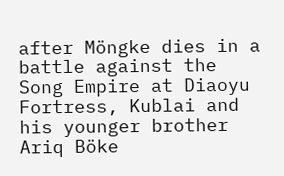after Möngke dies in a battle against the Song Empire at Diaoyu Fortress, Kublai and his younger brother Ariq Böke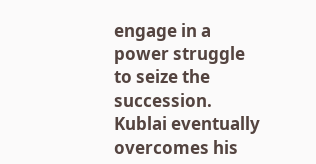engage in a power struggle to seize the succession. Kublai eventually overcomes his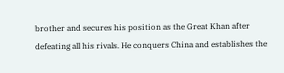brother and secures his position as the Great Khan after defeating all his rivals. He conquers China and establishes the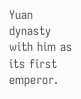Yuan dynasty with him as its first emperor.